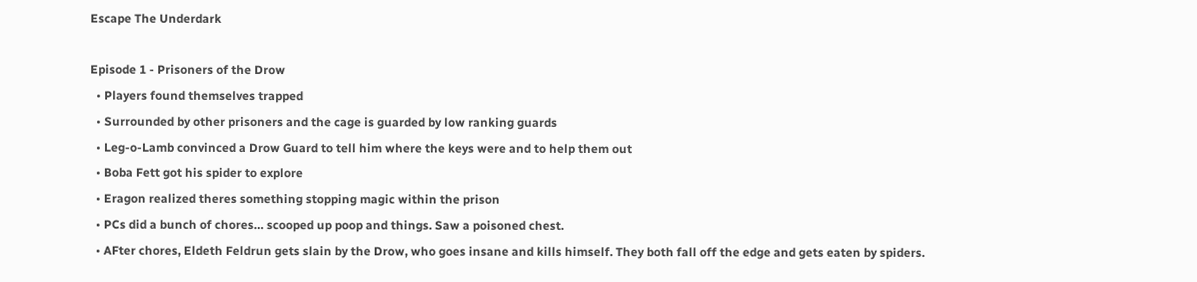Escape The Underdark

Episode 1 - Prisoners of the Drow
  • Players found themselves trapped
  • Surrounded by other prisoners and the cage is guarded by low ranking guards
  • Leg-o-Lamb convinced a Drow Guard to tell him where the keys were and to help them out
  • Boba Fett got his spider to explore
  • Eragon realized theres something stopping magic within the prison
  • PCs did a bunch of chores… scooped up poop and things. Saw a poisoned chest.
  • AFter chores, Eldeth Feldrun gets slain by the Drow, who goes insane and kills himself. They both fall off the edge and gets eaten by spiders.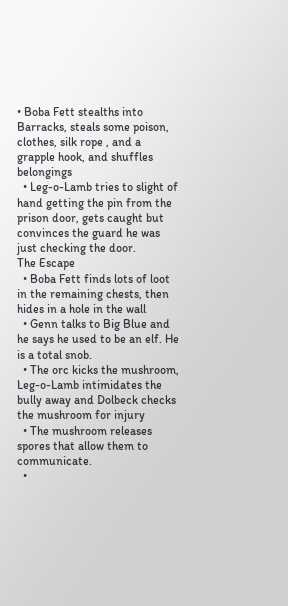• Boba Fett stealths into Barracks, steals some poison, clothes, silk rope , and a grapple hook, and shuffles belongings
  • Leg-o-Lamb tries to slight of hand getting the pin from the prison door, gets caught but convinces the guard he was just checking the door.
The Escape
  • Boba Fett finds lots of loot in the remaining chests, then hides in a hole in the wall
  • Genn talks to Big Blue and he says he used to be an elf. He is a total snob.
  • The orc kicks the mushroom, Leg-o-Lamb intimidates the bully away and Dolbeck checks the mushroom for injury
  • The mushroom releases spores that allow them to communicate.
  •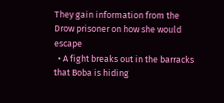They gain information from the Drow prisoner on how she would escape
  • A fight breaks out in the barracks that Boba is hiding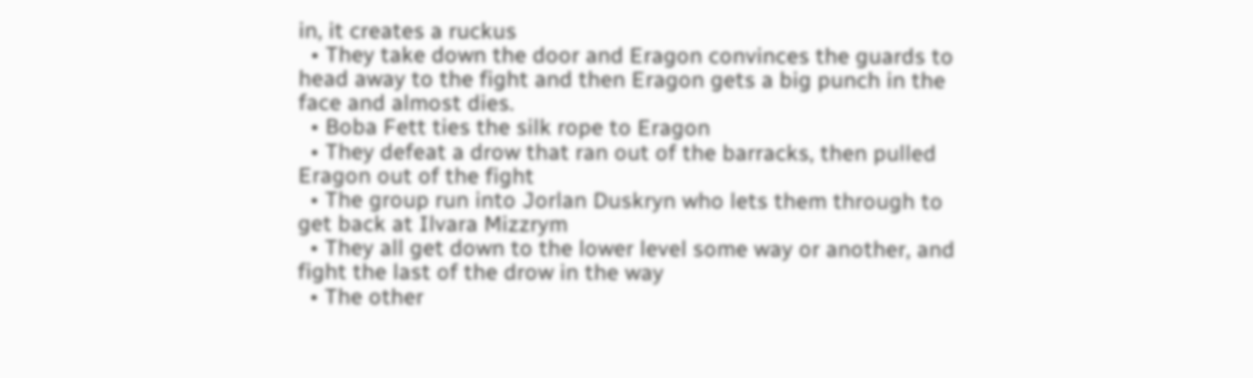in, it creates a ruckus
  • They take down the door and Eragon convinces the guards to head away to the fight and then Eragon gets a big punch in the face and almost dies.
  • Boba Fett ties the silk rope to Eragon
  • They defeat a drow that ran out of the barracks, then pulled Eragon out of the fight
  • The group run into Jorlan Duskryn who lets them through to get back at Ilvara Mizzrym
  • They all get down to the lower level some way or another, and fight the last of the drow in the way
  • The other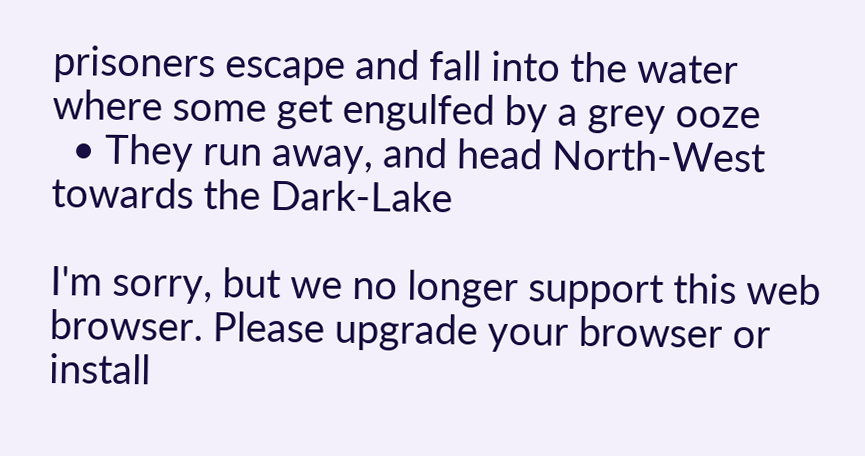prisoners escape and fall into the water where some get engulfed by a grey ooze
  • They run away, and head North-West towards the Dark-Lake

I'm sorry, but we no longer support this web browser. Please upgrade your browser or install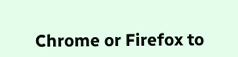Chrome or Firefox to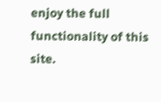enjoy the full functionality of this site.